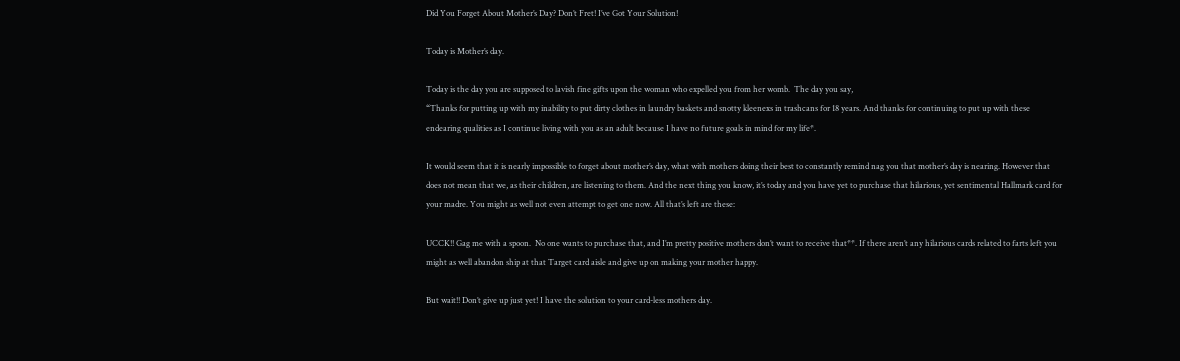Did You Forget About Mother’s Day? Don’t Fret! I’ve Got Your Solution!

Today is Mother’s day.

Today is the day you are supposed to lavish fine gifts upon the woman who expelled you from her womb.  The day you say,
“Thanks for putting up with my inability to put dirty clothes in laundry baskets and snotty kleenexs in trashcans for 18 years. And thanks for continuing to put up with these endearing qualities as I continue living with you as an adult because I have no future goals in mind for my life*.

It would seem that it is nearly impossible to forget about mother’s day, what with mothers doing their best to constantly remind nag you that mother’s day is nearing. However that does not mean that we, as their children, are listening to them. And the next thing you know, it’s today and you have yet to purchase that hilarious, yet sentimental Hallmark card for your madre. You might as well not even attempt to get one now. All that’s left are these:

UCCK!! Gag me with a spoon.  No one wants to purchase that, and I’m pretty positive mothers don’t want to receive that**. If there aren’t any hilarious cards related to farts left you might as well abandon ship at that Target card aisle and give up on making your mother happy.

But wait!! Don’t give up just yet! I have the solution to your card-less mothers day.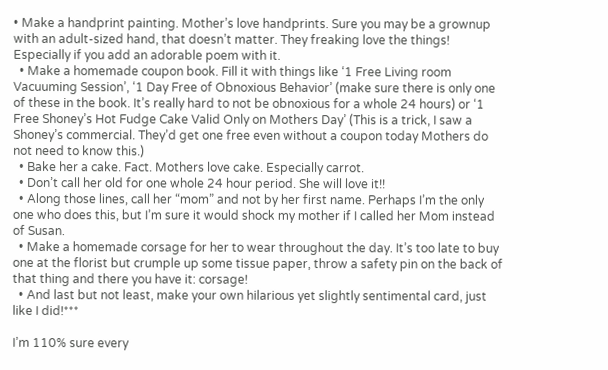• Make a handprint painting. Mother’s love handprints. Sure you may be a grownup with an adult-sized hand, that doesn’t matter. They freaking love the things! Especially if you add an adorable poem with it.
  • Make a homemade coupon book. Fill it with things like ‘1 Free Living room Vacuuming Session’, ‘1 Day Free of Obnoxious Behavior’ (make sure there is only one of these in the book. It’s really hard to not be obnoxious for a whole 24 hours) or ‘1 Free Shoney’s Hot Fudge Cake Valid Only on Mothers Day’ (This is a trick, I saw a Shoney’s commercial. They’d get one free even without a coupon today Mothers do not need to know this.)
  • Bake her a cake. Fact. Mothers love cake. Especially carrot.
  • Don’t call her old for one whole 24 hour period. She will love it!!
  • Along those lines, call her “mom” and not by her first name. Perhaps I’m the only one who does this, but I’m sure it would shock my mother if I called her Mom instead of Susan.
  • Make a homemade corsage for her to wear throughout the day. It’s too late to buy one at the florist but crumple up some tissue paper, throw a safety pin on the back of that thing and there you have it: corsage!
  • And last but not least, make your own hilarious yet slightly sentimental card, just like I did!***

I’m 110% sure every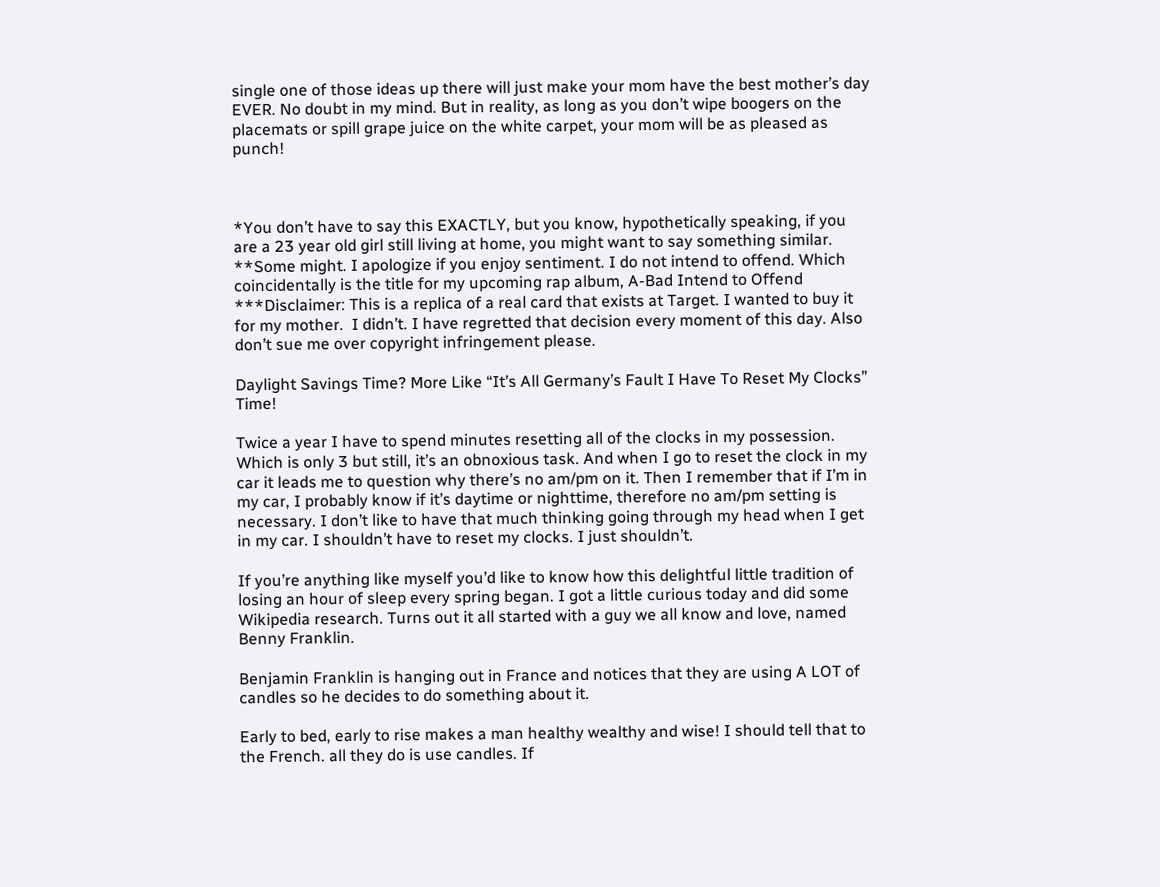single one of those ideas up there will just make your mom have the best mother’s day EVER. No doubt in my mind. But in reality, as long as you don’t wipe boogers on the placemats or spill grape juice on the white carpet, your mom will be as pleased as punch!



*You don’t have to say this EXACTLY, but you know, hypothetically speaking, if you are a 23 year old girl still living at home, you might want to say something similar.
**Some might. I apologize if you enjoy sentiment. I do not intend to offend. Which coincidentally is the title for my upcoming rap album, A-Bad Intend to Offend
***Disclaimer: This is a replica of a real card that exists at Target. I wanted to buy it for my mother.  I didn’t. I have regretted that decision every moment of this day. Also don’t sue me over copyright infringement please.

Daylight Savings Time? More Like “It’s All Germany’s Fault I Have To Reset My Clocks” Time!

Twice a year I have to spend minutes resetting all of the clocks in my possession. Which is only 3 but still, it’s an obnoxious task. And when I go to reset the clock in my car it leads me to question why there’s no am/pm on it. Then I remember that if I’m in my car, I probably know if it’s daytime or nighttime, therefore no am/pm setting is necessary. I don’t like to have that much thinking going through my head when I get in my car. I shouldn’t have to reset my clocks. I just shouldn’t.

If you’re anything like myself you’d like to know how this delightful little tradition of losing an hour of sleep every spring began. I got a little curious today and did some Wikipedia research. Turns out it all started with a guy we all know and love, named Benny Franklin.

Benjamin Franklin is hanging out in France and notices that they are using A LOT of candles so he decides to do something about it.

Early to bed, early to rise makes a man healthy wealthy and wise! I should tell that to the French. all they do is use candles. If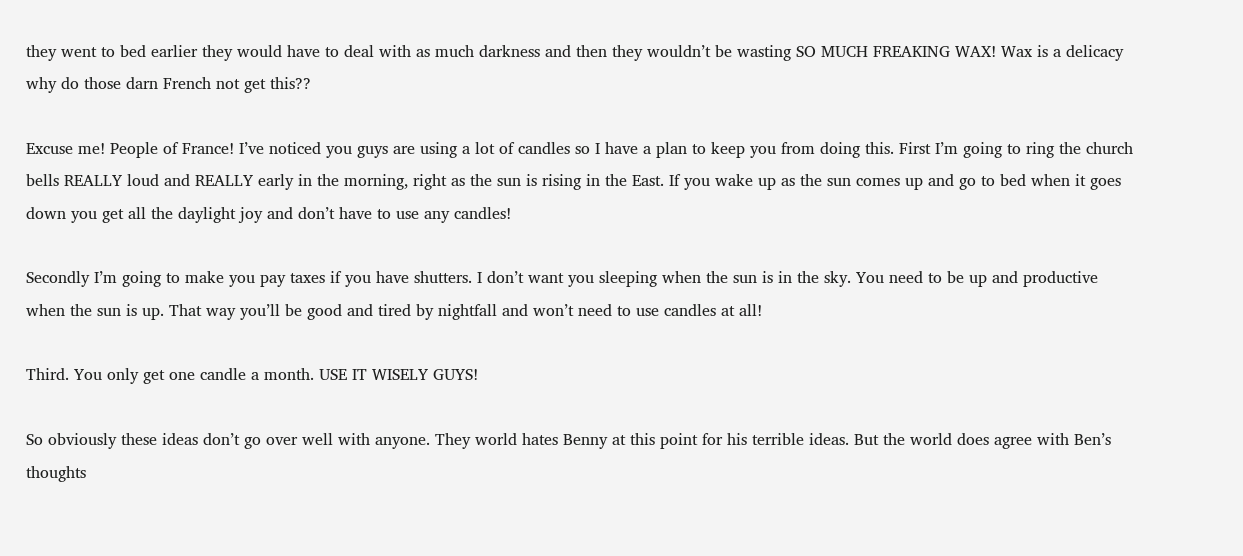they went to bed earlier they would have to deal with as much darkness and then they wouldn’t be wasting SO MUCH FREAKING WAX! Wax is a delicacy why do those darn French not get this??

Excuse me! People of France! I’ve noticed you guys are using a lot of candles so I have a plan to keep you from doing this. First I’m going to ring the church bells REALLY loud and REALLY early in the morning, right as the sun is rising in the East. If you wake up as the sun comes up and go to bed when it goes down you get all the daylight joy and don’t have to use any candles!

Secondly I’m going to make you pay taxes if you have shutters. I don’t want you sleeping when the sun is in the sky. You need to be up and productive when the sun is up. That way you’ll be good and tired by nightfall and won’t need to use candles at all!

Third. You only get one candle a month. USE IT WISELY GUYS!

So obviously these ideas don’t go over well with anyone. They world hates Benny at this point for his terrible ideas. But the world does agree with Ben’s thoughts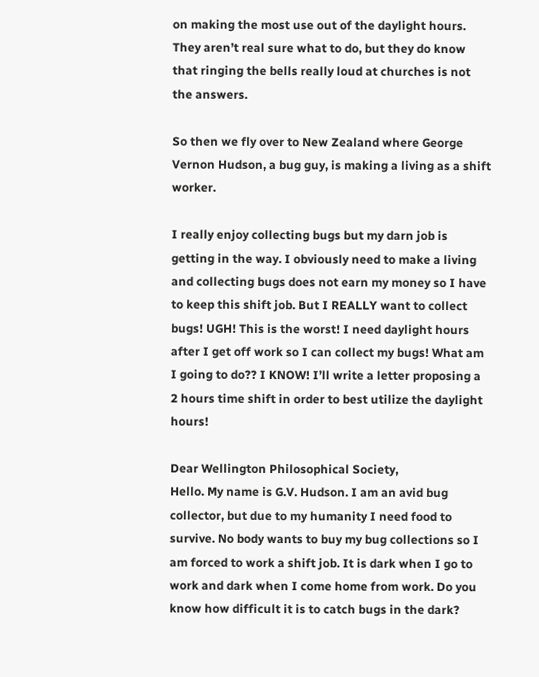on making the most use out of the daylight hours. They aren’t real sure what to do, but they do know that ringing the bells really loud at churches is not the answers.

So then we fly over to New Zealand where George Vernon Hudson, a bug guy, is making a living as a shift worker.

I really enjoy collecting bugs but my darn job is getting in the way. I obviously need to make a living and collecting bugs does not earn my money so I have to keep this shift job. But I REALLY want to collect bugs! UGH! This is the worst! I need daylight hours after I get off work so I can collect my bugs! What am I going to do?? I KNOW! I’ll write a letter proposing a 2 hours time shift in order to best utilize the daylight hours!

Dear Wellington Philosophical Society,
Hello. My name is G.V. Hudson. I am an avid bug collector, but due to my humanity I need food to survive. No body wants to buy my bug collections so I am forced to work a shift job. It is dark when I go to work and dark when I come home from work. Do you know how difficult it is to catch bugs in the dark?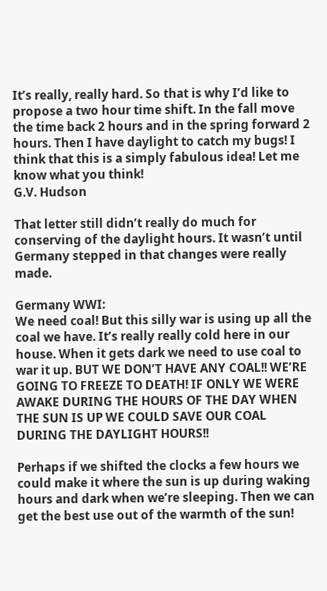It’s really, really hard. So that is why I’d like to propose a two hour time shift. In the fall move the time back 2 hours and in the spring forward 2 hours. Then I have daylight to catch my bugs! I think that this is a simply fabulous idea! Let me know what you think!
G.V. Hudson

That letter still didn’t really do much for conserving of the daylight hours. It wasn’t until Germany stepped in that changes were really made.

Germany WWI:
We need coal! But this silly war is using up all the coal we have. It’s really really cold here in our house. When it gets dark we need to use coal to war it up. BUT WE DON’T HAVE ANY COAL!! WE’RE GOING TO FREEZE TO DEATH! IF ONLY WE WERE AWAKE DURING THE HOURS OF THE DAY WHEN THE SUN IS UP WE COULD SAVE OUR COAL DURING THE DAYLIGHT HOURS!!

Perhaps if we shifted the clocks a few hours we could make it where the sun is up during waking hours and dark when we’re sleeping. Then we can get the best use out of the warmth of the sun!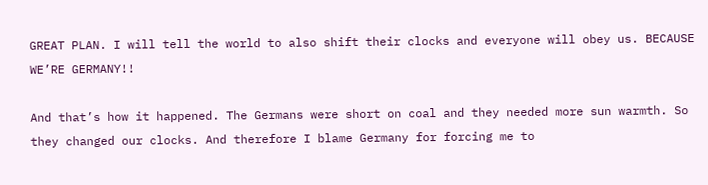GREAT PLAN. I will tell the world to also shift their clocks and everyone will obey us. BECAUSE WE’RE GERMANY!!

And that’s how it happened. The Germans were short on coal and they needed more sun warmth. So they changed our clocks. And therefore I blame Germany for forcing me to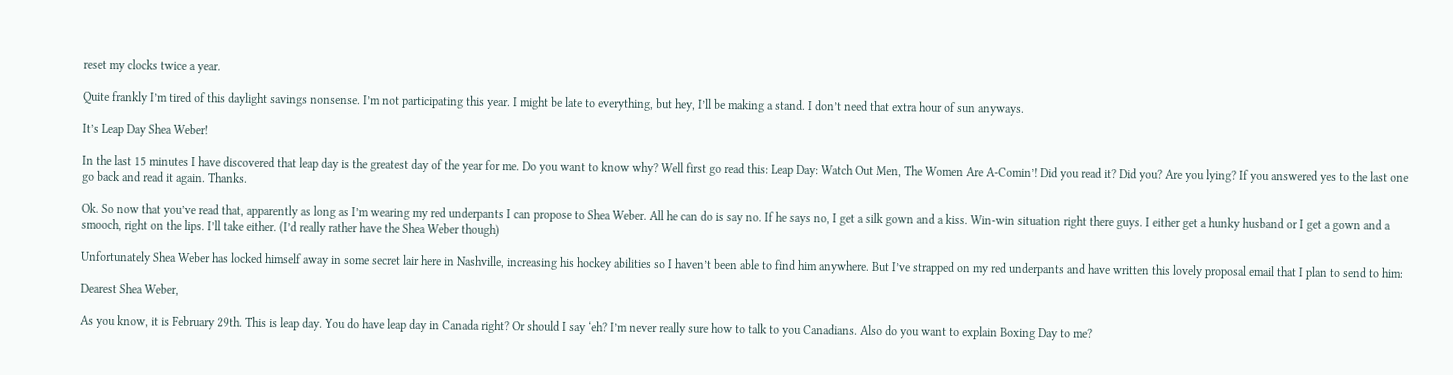reset my clocks twice a year.

Quite frankly I’m tired of this daylight savings nonsense. I’m not participating this year. I might be late to everything, but hey, I’ll be making a stand. I don’t need that extra hour of sun anyways.

It’s Leap Day Shea Weber!

In the last 15 minutes I have discovered that leap day is the greatest day of the year for me. Do you want to know why? Well first go read this: Leap Day: Watch Out Men, The Women Are A-Comin’! Did you read it? Did you? Are you lying? If you answered yes to the last one go back and read it again. Thanks.

Ok. So now that you’ve read that, apparently as long as I’m wearing my red underpants I can propose to Shea Weber. All he can do is say no. If he says no, I get a silk gown and a kiss. Win-win situation right there guys. I either get a hunky husband or I get a gown and a smooch, right on the lips. I’ll take either. (I’d really rather have the Shea Weber though)

Unfortunately Shea Weber has locked himself away in some secret lair here in Nashville, increasing his hockey abilities so I haven’t been able to find him anywhere. But I’ve strapped on my red underpants and have written this lovely proposal email that I plan to send to him:

Dearest Shea Weber,

As you know, it is February 29th. This is leap day. You do have leap day in Canada right? Or should I say ‘eh? I’m never really sure how to talk to you Canadians. Also do you want to explain Boxing Day to me?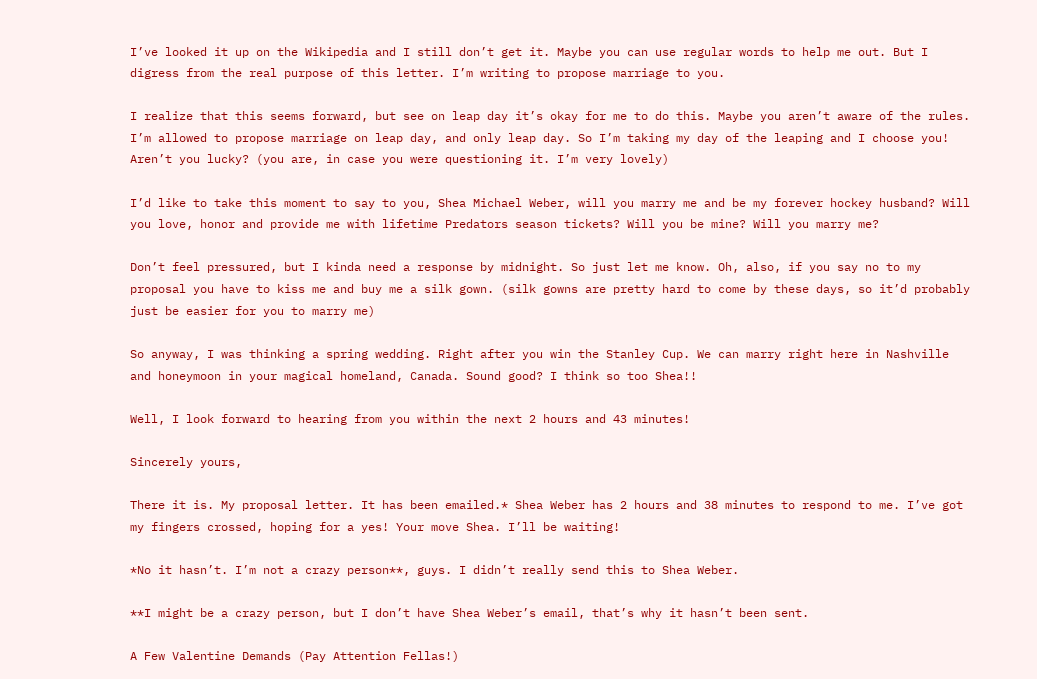I’ve looked it up on the Wikipedia and I still don’t get it. Maybe you can use regular words to help me out. But I digress from the real purpose of this letter. I’m writing to propose marriage to you.

I realize that this seems forward, but see on leap day it’s okay for me to do this. Maybe you aren’t aware of the rules. I’m allowed to propose marriage on leap day, and only leap day. So I’m taking my day of the leaping and I choose you! Aren’t you lucky? (you are, in case you were questioning it. I’m very lovely)

I’d like to take this moment to say to you, Shea Michael Weber, will you marry me and be my forever hockey husband? Will you love, honor and provide me with lifetime Predators season tickets? Will you be mine? Will you marry me?

Don’t feel pressured, but I kinda need a response by midnight. So just let me know. Oh, also, if you say no to my proposal you have to kiss me and buy me a silk gown. (silk gowns are pretty hard to come by these days, so it’d probably just be easier for you to marry me)

So anyway, I was thinking a spring wedding. Right after you win the Stanley Cup. We can marry right here in Nashville and honeymoon in your magical homeland, Canada. Sound good? I think so too Shea!!

Well, I look forward to hearing from you within the next 2 hours and 43 minutes!

Sincerely yours,

There it is. My proposal letter. It has been emailed.* Shea Weber has 2 hours and 38 minutes to respond to me. I’ve got my fingers crossed, hoping for a yes! Your move Shea. I’ll be waiting!

*No it hasn’t. I’m not a crazy person**, guys. I didn’t really send this to Shea Weber.

**I might be a crazy person, but I don’t have Shea Weber’s email, that’s why it hasn’t been sent.

A Few Valentine Demands (Pay Attention Fellas!)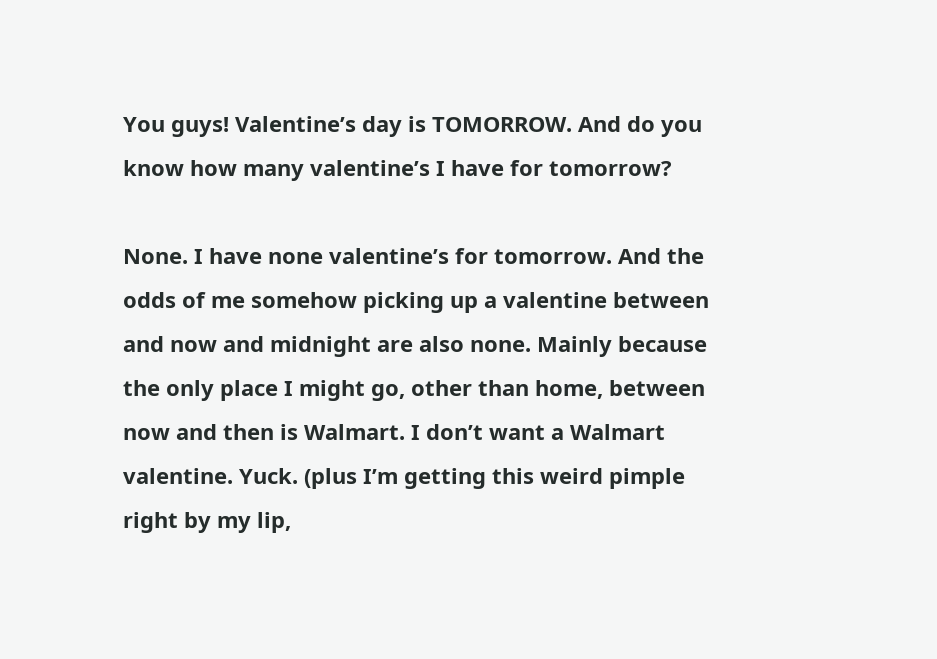You guys! Valentine’s day is TOMORROW. And do you know how many valentine’s I have for tomorrow?

None. I have none valentine’s for tomorrow. And the odds of me somehow picking up a valentine between and now and midnight are also none. Mainly because the only place I might go, other than home, between now and then is Walmart. I don’t want a Walmart valentine. Yuck. (plus I’m getting this weird pimple right by my lip,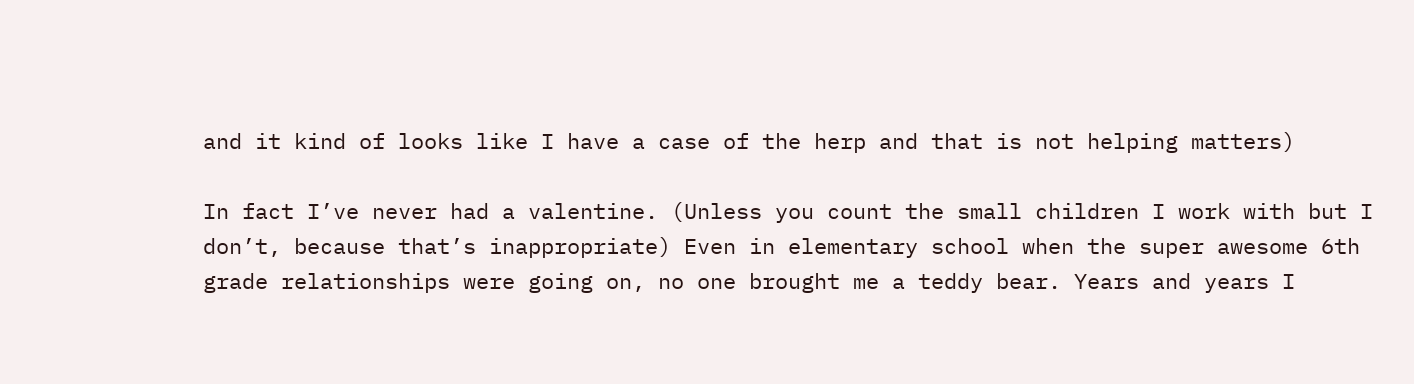and it kind of looks like I have a case of the herp and that is not helping matters)

In fact I’ve never had a valentine. (Unless you count the small children I work with but I don’t, because that’s inappropriate) Even in elementary school when the super awesome 6th grade relationships were going on, no one brought me a teddy bear. Years and years I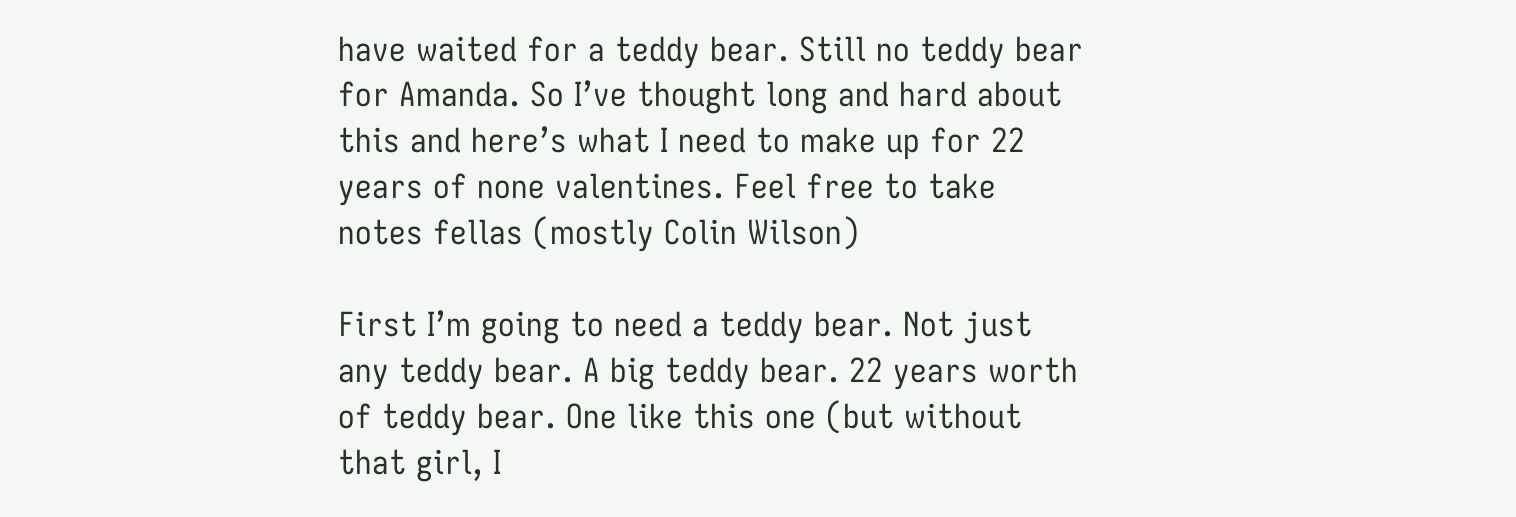have waited for a teddy bear. Still no teddy bear for Amanda. So I’ve thought long and hard about this and here’s what I need to make up for 22 years of none valentines. Feel free to take notes fellas (mostly Colin Wilson)

First I’m going to need a teddy bear. Not just any teddy bear. A big teddy bear. 22 years worth of teddy bear. One like this one (but without that girl, I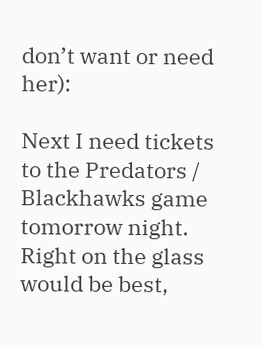don’t want or need her):

Next I need tickets to the Predators / Blackhawks game tomorrow night. Right on the glass would be best,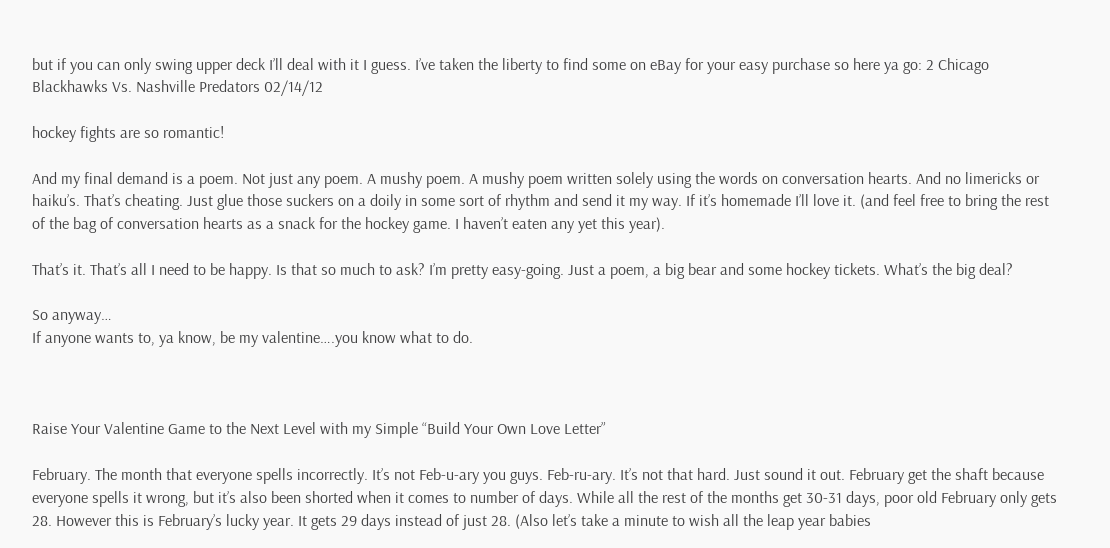but if you can only swing upper deck I’ll deal with it I guess. I’ve taken the liberty to find some on eBay for your easy purchase so here ya go: 2 Chicago Blackhawks Vs. Nashville Predators 02/14/12

hockey fights are so romantic!

And my final demand is a poem. Not just any poem. A mushy poem. A mushy poem written solely using the words on conversation hearts. And no limericks or haiku’s. That’s cheating. Just glue those suckers on a doily in some sort of rhythm and send it my way. If it’s homemade I’ll love it. (and feel free to bring the rest of the bag of conversation hearts as a snack for the hockey game. I haven’t eaten any yet this year).

That’s it. That’s all I need to be happy. Is that so much to ask? I’m pretty easy-going. Just a poem, a big bear and some hockey tickets. What’s the big deal?

So anyway…
If anyone wants to, ya know, be my valentine….you know what to do.



Raise Your Valentine Game to the Next Level with my Simple “Build Your Own Love Letter”

February. The month that everyone spells incorrectly. It’s not Feb-u-ary you guys. Feb-ru-ary. It’s not that hard. Just sound it out. February get the shaft because everyone spells it wrong, but it’s also been shorted when it comes to number of days. While all the rest of the months get 30-31 days, poor old February only gets 28. However this is February’s lucky year. It gets 29 days instead of just 28. (Also let’s take a minute to wish all the leap year babies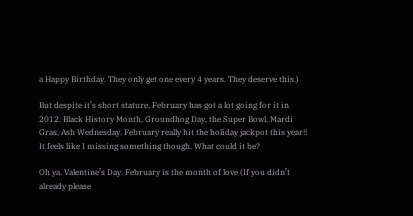a Happy Birthday. They only get one every 4 years. They deserve this.)

But despite it’s short stature, February has got a lot going for it in 2012. Black History Month, Groundhog Day, the Super Bowl, Mardi Gras, Ash Wednesday. February really hit the holiday jackpot this year!! It feels like I missing something though. What could it be?

Oh ya. Valentine’s Day. February is the month of love (If you didn’t already please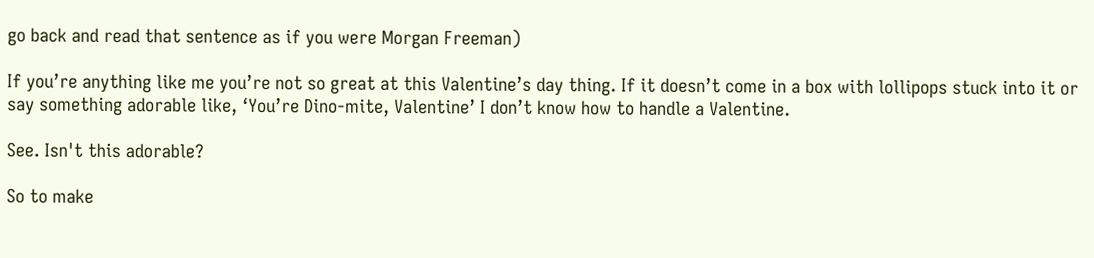go back and read that sentence as if you were Morgan Freeman)

If you’re anything like me you’re not so great at this Valentine’s day thing. If it doesn’t come in a box with lollipops stuck into it or say something adorable like, ‘You’re Dino-mite, Valentine’ I don’t know how to handle a Valentine.

See. Isn't this adorable?

So to make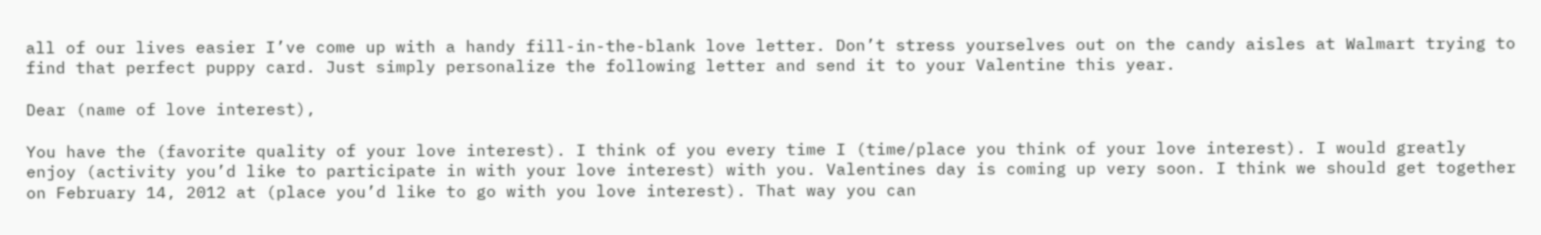all of our lives easier I’ve come up with a handy fill-in-the-blank love letter. Don’t stress yourselves out on the candy aisles at Walmart trying to find that perfect puppy card. Just simply personalize the following letter and send it to your Valentine this year.

Dear (name of love interest),

You have the (favorite quality of your love interest). I think of you every time I (time/place you think of your love interest). I would greatly enjoy (activity you’d like to participate in with your love interest) with you. Valentines day is coming up very soon. I think we should get together on February 14, 2012 at (place you’d like to go with you love interest). That way you can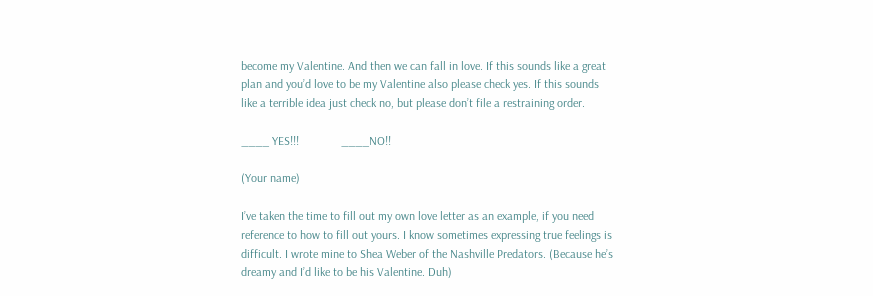become my Valentine. And then we can fall in love. If this sounds like a great plan and you’d love to be my Valentine also please check yes. If this sounds like a terrible idea just check no, but please don’t file a restraining order.

____ YES!!!              ____NO!!

(Your name)

I’ve taken the time to fill out my own love letter as an example, if you need reference to how to fill out yours. I know sometimes expressing true feelings is difficult. I wrote mine to Shea Weber of the Nashville Predators. (Because he’s dreamy and I’d like to be his Valentine. Duh)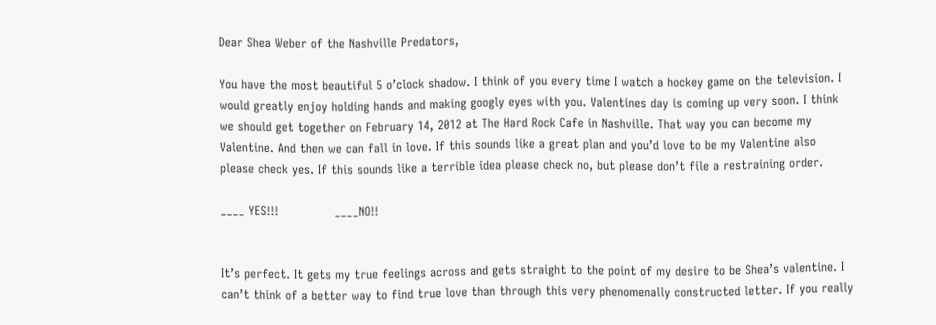Dear Shea Weber of the Nashville Predators,

You have the most beautiful 5 o’clock shadow. I think of you every time I watch a hockey game on the television. I would greatly enjoy holding hands and making googly eyes with you. Valentines day is coming up very soon. I think we should get together on February 14, 2012 at The Hard Rock Cafe in Nashville. That way you can become my Valentine. And then we can fall in love. If this sounds like a great plan and you’d love to be my Valentine also please check yes. If this sounds like a terrible idea please check no, but please don’t file a restraining order.

____ YES!!!              ____NO!!


It’s perfect. It gets my true feelings across and gets straight to the point of my desire to be Shea’s valentine. I can’t think of a better way to find true love than through this very phenomenally constructed letter. If you really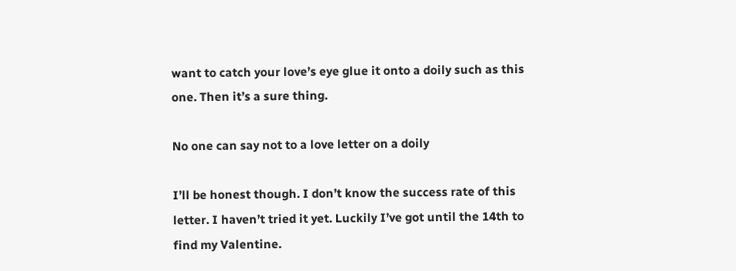want to catch your love’s eye glue it onto a doily such as this one. Then it’s a sure thing.

No one can say not to a love letter on a doily

I’ll be honest though. I don’t know the success rate of this letter. I haven’t tried it yet. Luckily I’ve got until the 14th to find my Valentine.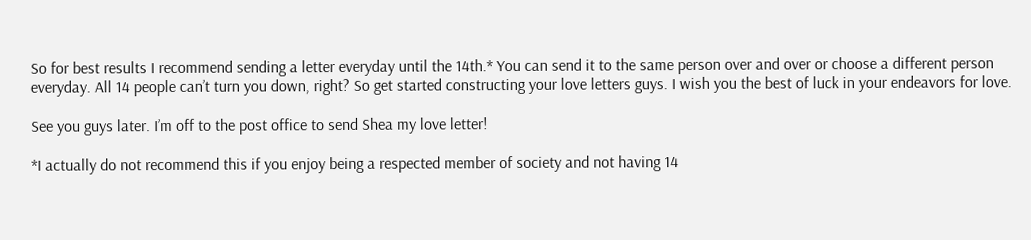So for best results I recommend sending a letter everyday until the 14th.* You can send it to the same person over and over or choose a different person everyday. All 14 people can’t turn you down, right? So get started constructing your love letters guys. I wish you the best of luck in your endeavors for love.

See you guys later. I’m off to the post office to send Shea my love letter!

*I actually do not recommend this if you enjoy being a respected member of society and not having 14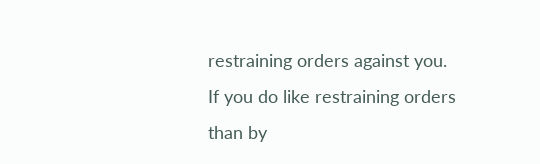restraining orders against you. If you do like restraining orders than by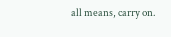all means, carry on.